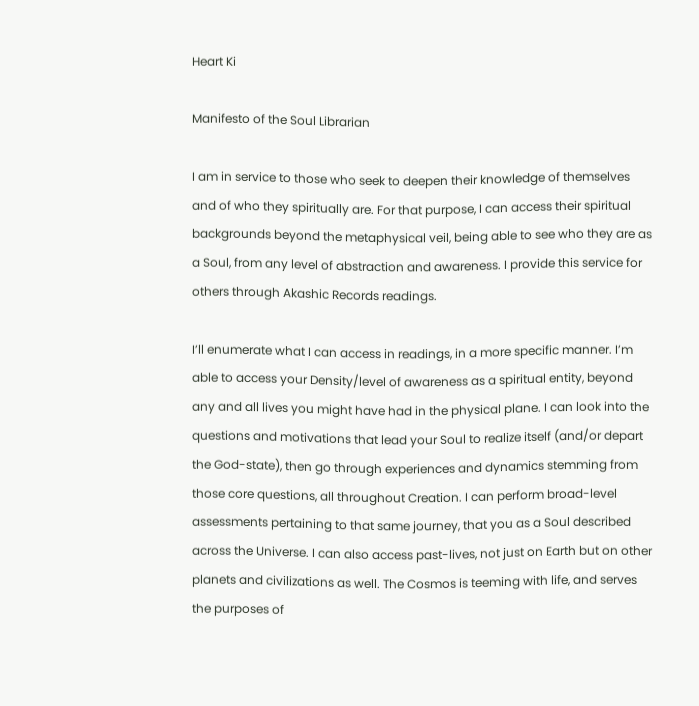Heart Ki

Manifesto of the Soul Librarian

I am in service to those who seek to deepen their knowledge of themselves and of who they spiritually are. For that purpose, I can access their spiritual backgrounds beyond the metaphysical veil, being able to see who they are as a Soul, from any level of abstraction and awareness. I provide this service for others through Akashic Records readings.

I’ll enumerate what I can access in readings, in a more specific manner. I’m able to access your Density/level of awareness as a spiritual entity, beyond any and all lives you might have had in the physical plane. I can look into the questions and motivations that lead your Soul to realize itself (and/or depart the God-state), then go through experiences and dynamics stemming from those core questions, all throughout Creation. I can perform broad-level assessments pertaining to that same journey, that you as a Soul described across the Universe. I can also access past-lives, not just on Earth but on other planets and civilizations as well. The Cosmos is teeming with life, and serves the purposes of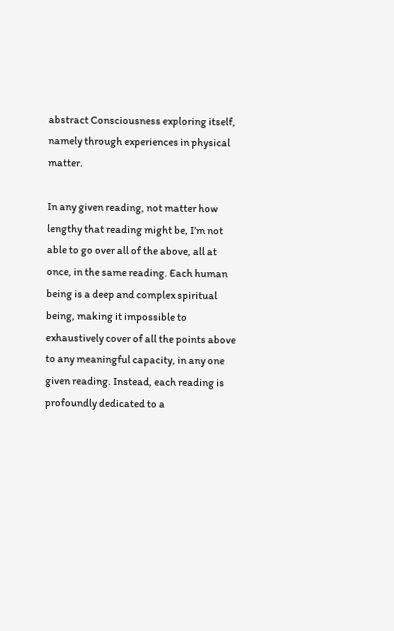abstract Consciousness exploring itself, namely through experiences in physical matter.

In any given reading, not matter how lengthy that reading might be, I’m not able to go over all of the above, all at once, in the same reading. Each human being is a deep and complex spiritual being, making it impossible to exhaustively cover of all the points above to any meaningful capacity, in any one given reading. Instead, each reading is profoundly dedicated to a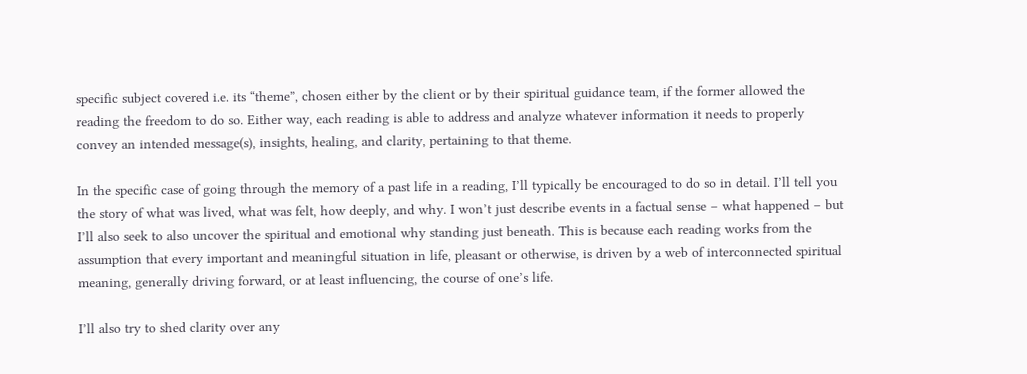specific subject covered i.e. its “theme”, chosen either by the client or by their spiritual guidance team, if the former allowed the reading the freedom to do so. Either way, each reading is able to address and analyze whatever information it needs to properly convey an intended message(s), insights, healing, and clarity, pertaining to that theme.

In the specific case of going through the memory of a past life in a reading, I’ll typically be encouraged to do so in detail. I’ll tell you the story of what was lived, what was felt, how deeply, and why. I won’t just describe events in a factual sense – what happened – but I’ll also seek to also uncover the spiritual and emotional why standing just beneath. This is because each reading works from the assumption that every important and meaningful situation in life, pleasant or otherwise, is driven by a web of interconnected spiritual meaning, generally driving forward, or at least influencing, the course of one’s life.

I’ll also try to shed clarity over any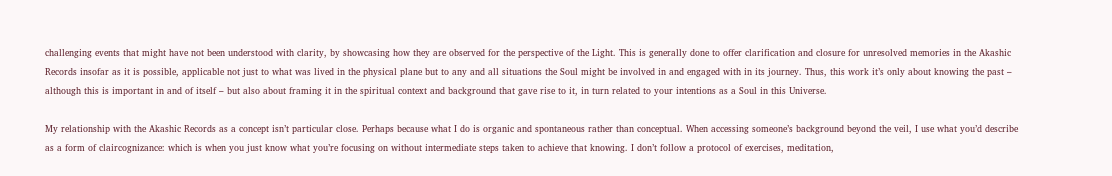challenging events that might have not been understood with clarity, by showcasing how they are observed for the perspective of the Light. This is generally done to offer clarification and closure for unresolved memories in the Akashic Records insofar as it is possible, applicable not just to what was lived in the physical plane but to any and all situations the Soul might be involved in and engaged with in its journey. Thus, this work it’s only about knowing the past – although this is important in and of itself – but also about framing it in the spiritual context and background that gave rise to it, in turn related to your intentions as a Soul in this Universe.

My relationship with the Akashic Records as a concept isn’t particular close. Perhaps because what I do is organic and spontaneous rather than conceptual. When accessing someone’s background beyond the veil, I use what you’d describe as a form of claircognizance: which is when you just know what you’re focusing on without intermediate steps taken to achieve that knowing. I don’t follow a protocol of exercises, meditation,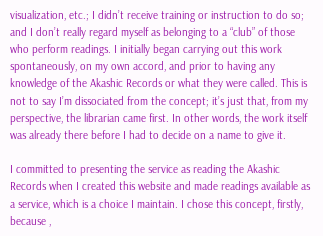visualization, etc.; I didn’t receive training or instruction to do so; and I don’t really regard myself as belonging to a “club” of those who perform readings. I initially began carrying out this work spontaneously, on my own accord, and prior to having any knowledge of the Akashic Records or what they were called. This is not to say I’m dissociated from the concept; it’s just that, from my perspective, the librarian came first. In other words, the work itself was already there before I had to decide on a name to give it.

I committed to presenting the service as reading the Akashic Records when I created this website and made readings available as a service, which is a choice I maintain. I chose this concept, firstly, because ,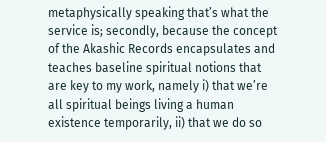metaphysically speaking that’s what the service is; secondly, because the concept of the Akashic Records encapsulates and teaches baseline spiritual notions that are key to my work, namely i) that we’re all spiritual beings living a human existence temporarily, ii) that we do so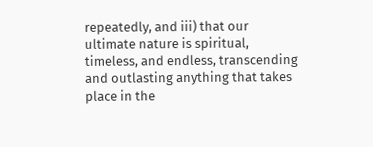repeatedly, and iii) that our ultimate nature is spiritual, timeless, and endless, transcending and outlasting anything that takes place in the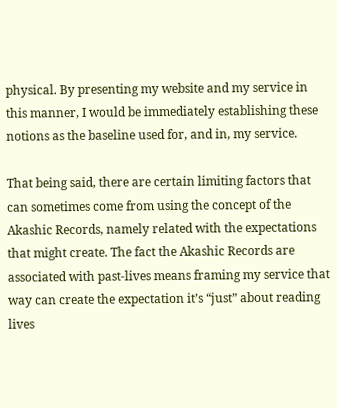physical. By presenting my website and my service in this manner, I would be immediately establishing these notions as the baseline used for, and in, my service.

That being said, there are certain limiting factors that can sometimes come from using the concept of the Akashic Records, namely related with the expectations that might create. The fact the Akashic Records are associated with past-lives means framing my service that way can create the expectation it’s “just” about reading lives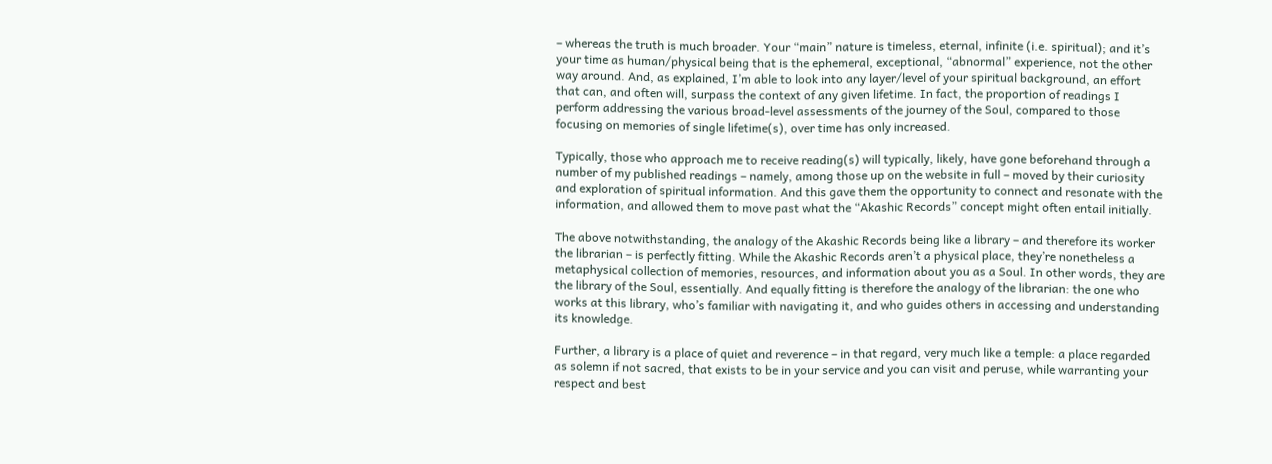– whereas the truth is much broader. Your “main” nature is timeless, eternal, infinite (i.e. spiritual); and it’s your time as human/physical being that is the ephemeral, exceptional, “abnormal” experience, not the other way around. And, as explained, I’m able to look into any layer/level of your spiritual background, an effort that can, and often will, surpass the context of any given lifetime. In fact, the proportion of readings I perform addressing the various broad-level assessments of the journey of the Soul, compared to those focusing on memories of single lifetime(s), over time has only increased.

Typically, those who approach me to receive reading(s) will typically, likely, have gone beforehand through a number of my published readings – namely, among those up on the website in full – moved by their curiosity and exploration of spiritual information. And this gave them the opportunity to connect and resonate with the information, and allowed them to move past what the “Akashic Records” concept might often entail initially.

The above notwithstanding, the analogy of the Akashic Records being like a library – and therefore its worker the librarian – is perfectly fitting. While the Akashic Records aren’t a physical place, they’re nonetheless a metaphysical collection of memories, resources, and information about you as a Soul. In other words, they are the library of the Soul, essentially. And equally fitting is therefore the analogy of the librarian: the one who works at this library, who’s familiar with navigating it, and who guides others in accessing and understanding its knowledge.

Further, a library is a place of quiet and reverence – in that regard, very much like a temple: a place regarded as solemn if not sacred, that exists to be in your service and you can visit and peruse, while warranting your respect and best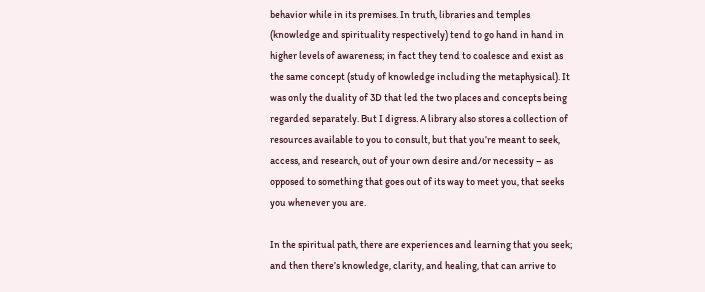behavior while in its premises. In truth, libraries and temples (knowledge and spirituality respectively) tend to go hand in hand in higher levels of awareness; in fact they tend to coalesce and exist as the same concept (study of knowledge including the metaphysical). It was only the duality of 3D that led the two places and concepts being regarded separately. But I digress. A library also stores a collection of resources available to you to consult, but that you’re meant to seek, access, and research, out of your own desire and/or necessity – as opposed to something that goes out of its way to meet you, that seeks you whenever you are.

In the spiritual path, there are experiences and learning that you seek; and then there’s knowledge, clarity, and healing, that can arrive to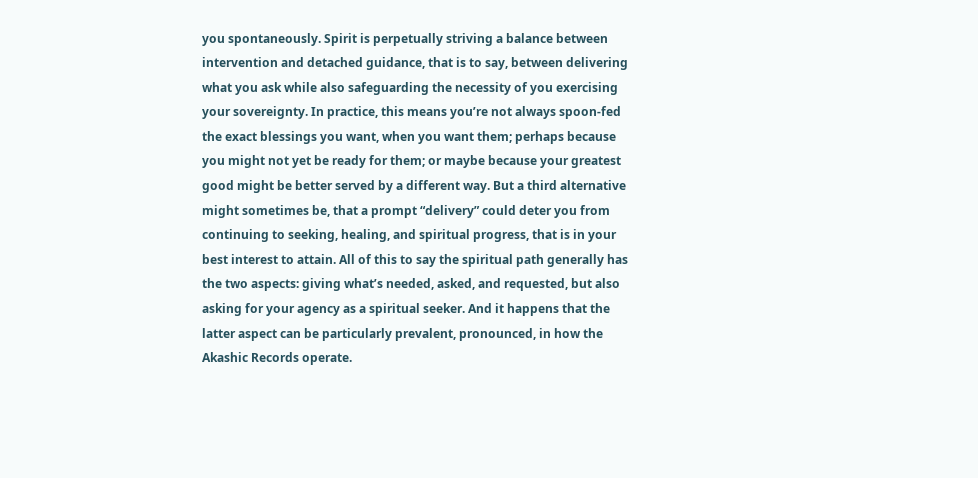you spontaneously. Spirit is perpetually striving a balance between intervention and detached guidance, that is to say, between delivering what you ask while also safeguarding the necessity of you exercising your sovereignty. In practice, this means you’re not always spoon-fed the exact blessings you want, when you want them; perhaps because you might not yet be ready for them; or maybe because your greatest good might be better served by a different way. But a third alternative might sometimes be, that a prompt “delivery” could deter you from continuing to seeking, healing, and spiritual progress, that is in your best interest to attain. All of this to say the spiritual path generally has the two aspects: giving what’s needed, asked, and requested, but also asking for your agency as a spiritual seeker. And it happens that the latter aspect can be particularly prevalent, pronounced, in how the Akashic Records operate.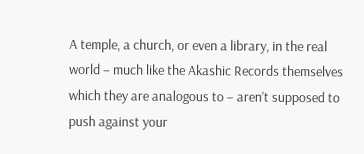A temple, a church, or even a library, in the real world – much like the Akashic Records themselves which they are analogous to – aren’t supposed to push against your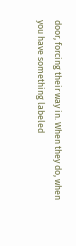door, forcing their way in. When they do, when you have something labeled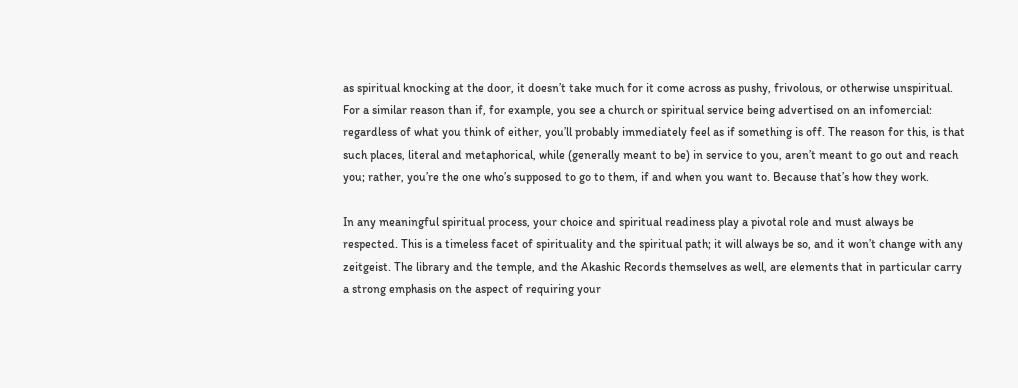as spiritual knocking at the door, it doesn’t take much for it come across as pushy, frivolous, or otherwise unspiritual. For a similar reason than if, for example, you see a church or spiritual service being advertised on an infomercial: regardless of what you think of either, you’ll probably immediately feel as if something is off. The reason for this, is that such places, literal and metaphorical, while (generally meant to be) in service to you, aren’t meant to go out and reach you; rather, you’re the one who’s supposed to go to them, if and when you want to. Because that’s how they work.

In any meaningful spiritual process, your choice and spiritual readiness play a pivotal role and must always be respected. This is a timeless facet of spirituality and the spiritual path; it will always be so, and it won’t change with any zeitgeist. The library and the temple, and the Akashic Records themselves as well, are elements that in particular carry a strong emphasis on the aspect of requiring your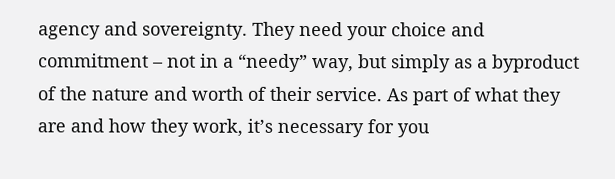agency and sovereignty. They need your choice and commitment – not in a “needy” way, but simply as a byproduct of the nature and worth of their service. As part of what they are and how they work, it’s necessary for you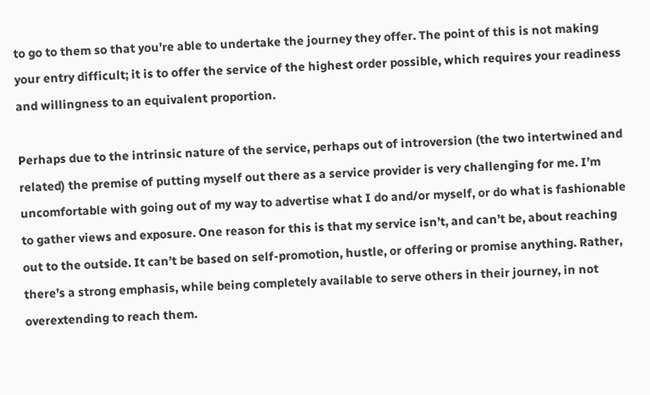to go to them so that you’re able to undertake the journey they offer. The point of this is not making your entry difficult; it is to offer the service of the highest order possible, which requires your readiness and willingness to an equivalent proportion.

Perhaps due to the intrinsic nature of the service, perhaps out of introversion (the two intertwined and related) the premise of putting myself out there as a service provider is very challenging for me. I’m uncomfortable with going out of my way to advertise what I do and/or myself, or do what is fashionable to gather views and exposure. One reason for this is that my service isn’t, and can’t be, about reaching out to the outside. It can’t be based on self-promotion, hustle, or offering or promise anything. Rather, there’s a strong emphasis, while being completely available to serve others in their journey, in not overextending to reach them.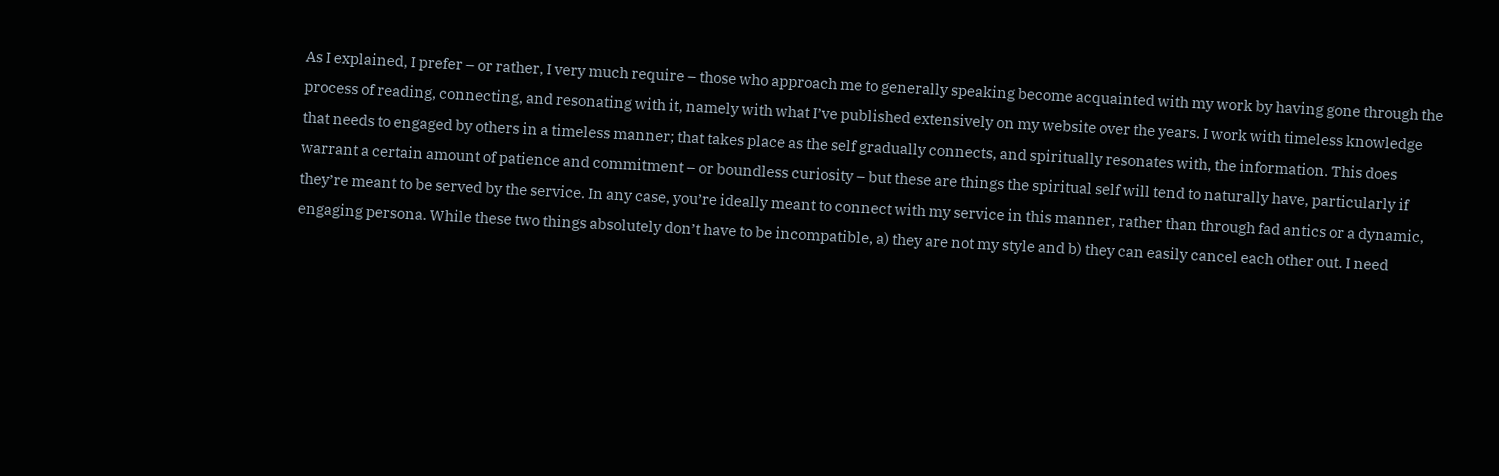As I explained, I prefer – or rather, I very much require – those who approach me to generally speaking become acquainted with my work by having gone through the process of reading, connecting, and resonating with it, namely with what I’ve published extensively on my website over the years. I work with timeless knowledge that needs to engaged by others in a timeless manner; that takes place as the self gradually connects, and spiritually resonates with, the information. This does warrant a certain amount of patience and commitment – or boundless curiosity – but these are things the spiritual self will tend to naturally have, particularly if they’re meant to be served by the service. In any case, you’re ideally meant to connect with my service in this manner, rather than through fad antics or a dynamic, engaging persona. While these two things absolutely don’t have to be incompatible, a) they are not my style and b) they can easily cancel each other out. I need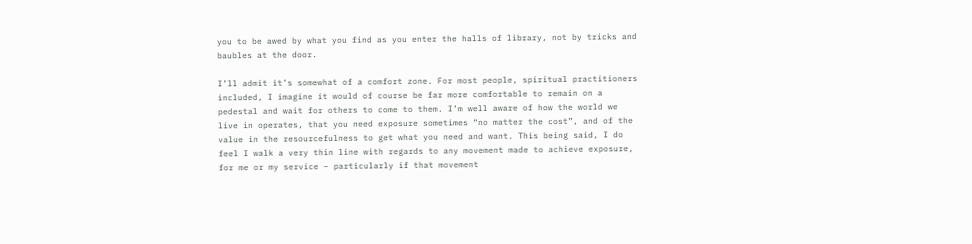you to be awed by what you find as you enter the halls of library, not by tricks and baubles at the door.

I’ll admit it’s somewhat of a comfort zone. For most people, spiritual practitioners included, I imagine it would of course be far more comfortable to remain on a pedestal and wait for others to come to them. I’m well aware of how the world we live in operates, that you need exposure sometimes “no matter the cost”, and of the value in the resourcefulness to get what you need and want. This being said, I do feel I walk a very thin line with regards to any movement made to achieve exposure, for me or my service – particularly if that movement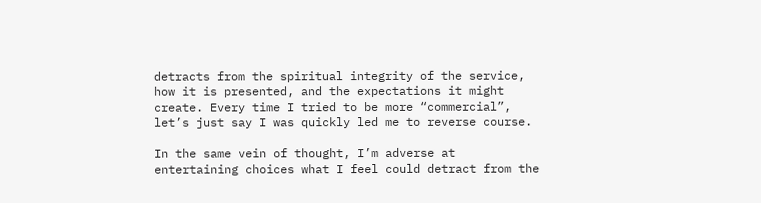detracts from the spiritual integrity of the service, how it is presented, and the expectations it might create. Every time I tried to be more “commercial”, let’s just say I was quickly led me to reverse course.

In the same vein of thought, I’m adverse at entertaining choices what I feel could detract from the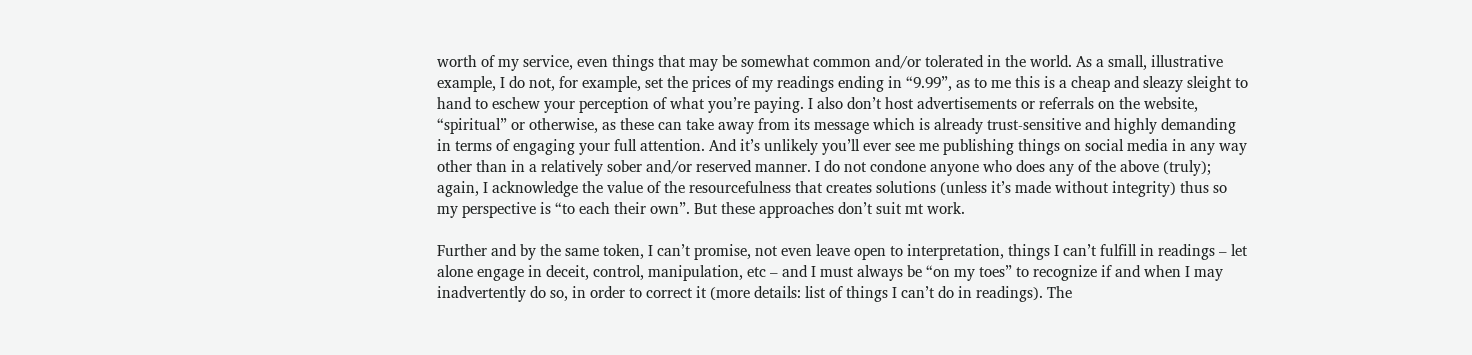worth of my service, even things that may be somewhat common and/or tolerated in the world. As a small, illustrative example, I do not, for example, set the prices of my readings ending in “9.99”, as to me this is a cheap and sleazy sleight to hand to eschew your perception of what you’re paying. I also don’t host advertisements or referrals on the website, “spiritual” or otherwise, as these can take away from its message which is already trust-sensitive and highly demanding in terms of engaging your full attention. And it’s unlikely you’ll ever see me publishing things on social media in any way other than in a relatively sober and/or reserved manner. I do not condone anyone who does any of the above (truly); again, I acknowledge the value of the resourcefulness that creates solutions (unless it’s made without integrity) thus so my perspective is “to each their own”. But these approaches don’t suit mt work.

Further and by the same token, I can’t promise, not even leave open to interpretation, things I can’t fulfill in readings – let alone engage in deceit, control, manipulation, etc – and I must always be “on my toes” to recognize if and when I may inadvertently do so, in order to correct it (more details: list of things I can’t do in readings). The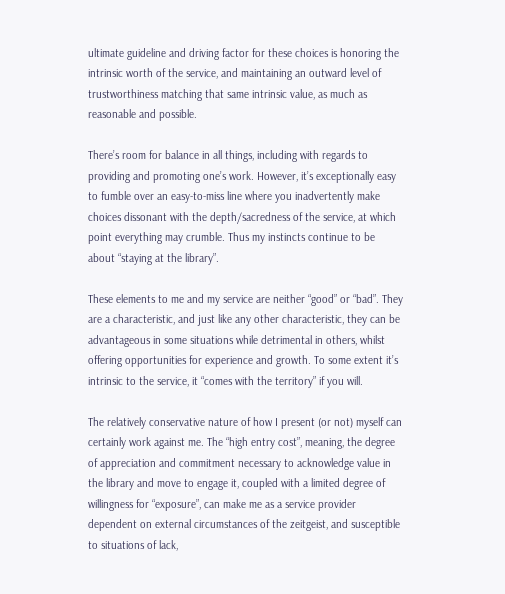ultimate guideline and driving factor for these choices is honoring the intrinsic worth of the service, and maintaining an outward level of trustworthiness matching that same intrinsic value, as much as reasonable and possible.

There’s room for balance in all things, including with regards to providing and promoting one’s work. However, it’s exceptionally easy to fumble over an easy-to-miss line where you inadvertently make choices dissonant with the depth/sacredness of the service, at which point everything may crumble. Thus my instincts continue to be about “staying at the library”.

These elements to me and my service are neither “good” or “bad”. They are a characteristic, and just like any other characteristic, they can be advantageous in some situations while detrimental in others, whilst offering opportunities for experience and growth. To some extent it’s intrinsic to the service, it “comes with the territory” if you will.

The relatively conservative nature of how I present (or not) myself can certainly work against me. The “high entry cost”, meaning, the degree of appreciation and commitment necessary to acknowledge value in the library and move to engage it, coupled with a limited degree of willingness for “exposure”, can make me as a service provider dependent on external circumstances of the zeitgeist, and susceptible to situations of lack,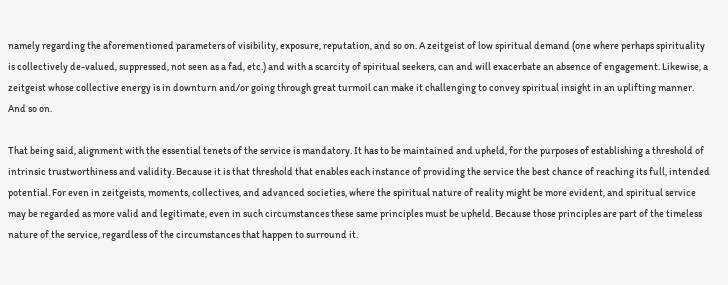namely regarding the aforementioned parameters of visibility, exposure, reputation, and so on. A zeitgeist of low spiritual demand (one where perhaps spirituality is collectively de-valued, suppressed, not seen as a fad, etc.) and with a scarcity of spiritual seekers, can and will exacerbate an absence of engagement. Likewise, a zeitgeist whose collective energy is in downturn and/or going through great turmoil can make it challenging to convey spiritual insight in an uplifting manner. And so on.

That being said, alignment with the essential tenets of the service is mandatory. It has to be maintained and upheld, for the purposes of establishing a threshold of intrinsic trustworthiness and validity. Because it is that threshold that enables each instance of providing the service the best chance of reaching its full, intended potential. For even in zeitgeists, moments, collectives, and advanced societies, where the spiritual nature of reality might be more evident, and spiritual service may be regarded as more valid and legitimate, even in such circumstances these same principles must be upheld. Because those principles are part of the timeless nature of the service, regardless of the circumstances that happen to surround it.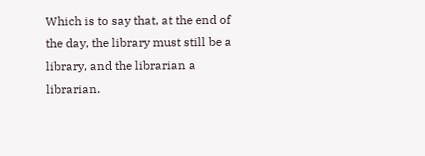Which is to say that, at the end of the day, the library must still be a library, and the librarian a librarian.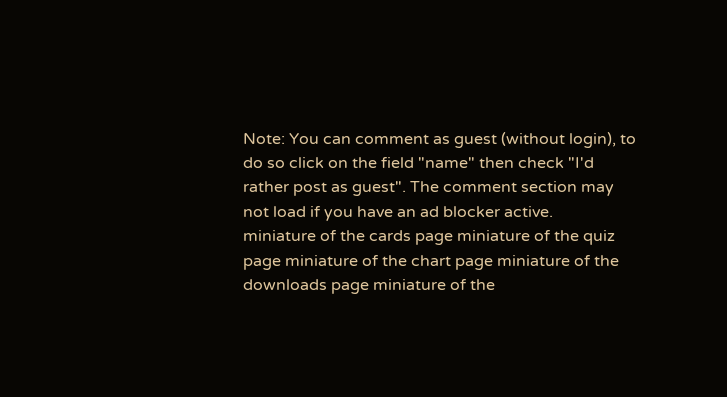Note: You can comment as guest (without login), to do so click on the field "name" then check "I'd rather post as guest". The comment section may not load if you have an ad blocker active.
miniature of the cards page miniature of the quiz page miniature of the chart page miniature of the downloads page miniature of the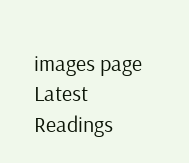images page
Latest Readings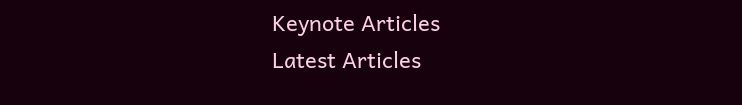Keynote Articles
Latest Articles